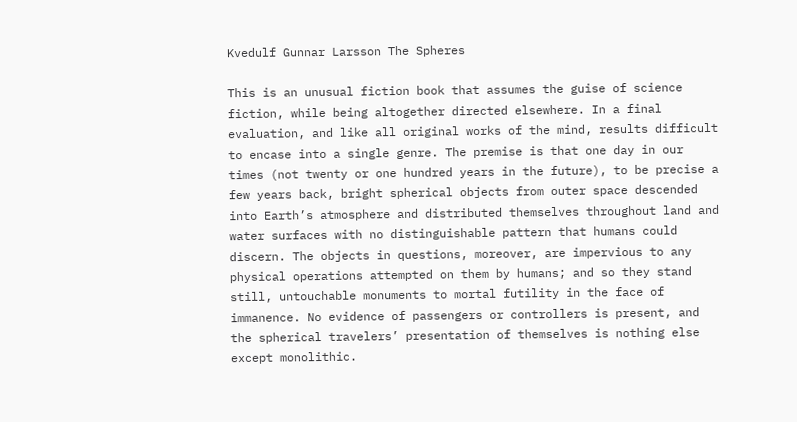Kvedulf Gunnar Larsson The Spheres

This is an unusual fiction book that assumes the guise of science fiction, while being altogether directed elsewhere. In a final evaluation, and like all original works of the mind, results difficult to encase into a single genre. The premise is that one day in our times (not twenty or one hundred years in the future), to be precise a few years back, bright spherical objects from outer space descended into Earth’s atmosphere and distributed themselves throughout land and water surfaces with no distinguishable pattern that humans could discern. The objects in questions, moreover, are impervious to any physical operations attempted on them by humans; and so they stand still, untouchable monuments to mortal futility in the face of immanence. No evidence of passengers or controllers is present, and the spherical travelers’ presentation of themselves is nothing else except monolithic.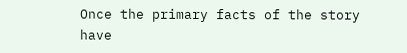Once the primary facts of the story have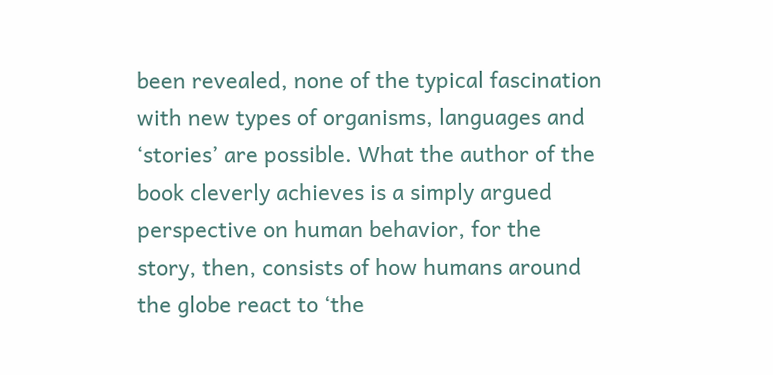been revealed, none of the typical fascination with new types of organisms, languages and ‘stories’ are possible. What the author of the book cleverly achieves is a simply argued perspective on human behavior, for the story, then, consists of how humans around the globe react to ‘the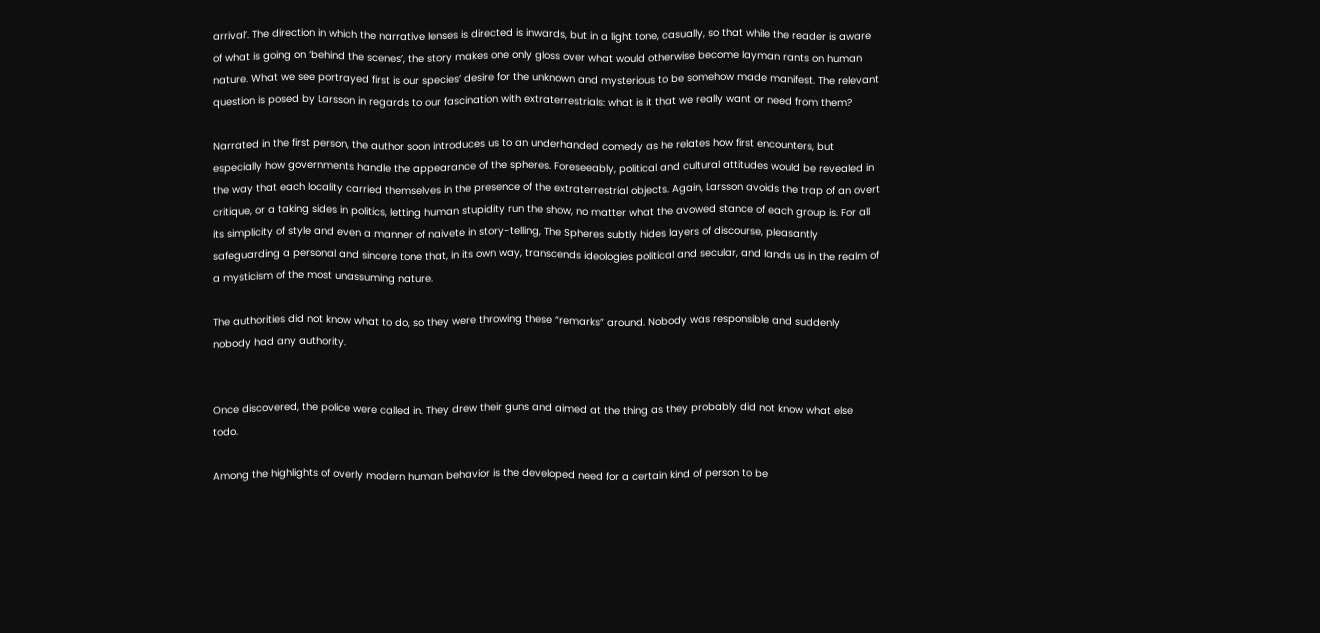arrival’. The direction in which the narrative lenses is directed is inwards, but in a light tone, casually, so that while the reader is aware of what is going on ‘behind the scenes’, the story makes one only gloss over what would otherwise become layman rants on human nature. What we see portrayed first is our species’ desire for the unknown and mysterious to be somehow made manifest. The relevant question is posed by Larsson in regards to our fascination with extraterrestrials: what is it that we really want or need from them?

Narrated in the first person, the author soon introduces us to an underhanded comedy as he relates how first encounters, but especially how governments handle the appearance of the spheres. Foreseeably, political and cultural attitudes would be revealed in the way that each locality carried themselves in the presence of the extraterrestrial objects. Again, Larsson avoids the trap of an overt critique, or a taking sides in politics, letting human stupidity run the show, no matter what the avowed stance of each group is. For all its simplicity of style and even a manner of naivete in story-telling, The Spheres subtly hides layers of discourse, pleasantly safeguarding a personal and sincere tone that, in its own way, transcends ideologies political and secular, and lands us in the realm of a mysticism of the most unassuming nature.

The authorities did not know what to do, so they were throwing these “remarks” around. Nobody was responsible and suddenly nobody had any authority.


Once discovered, the police were called in. They drew their guns and aimed at the thing as they probably did not know what else todo.

Among the highlights of overly modern human behavior is the developed need for a certain kind of person to be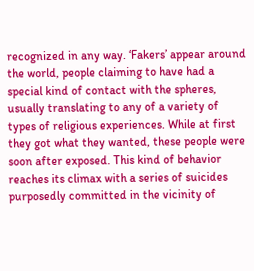recognized in any way. ‘Fakers’ appear around the world, people claiming to have had a special kind of contact with the spheres, usually translating to any of a variety of types of religious experiences. While at first they got what they wanted, these people were soon after exposed. This kind of behavior reaches its climax with a series of suicides purposedly committed in the vicinity of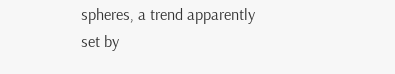spheres, a trend apparently set by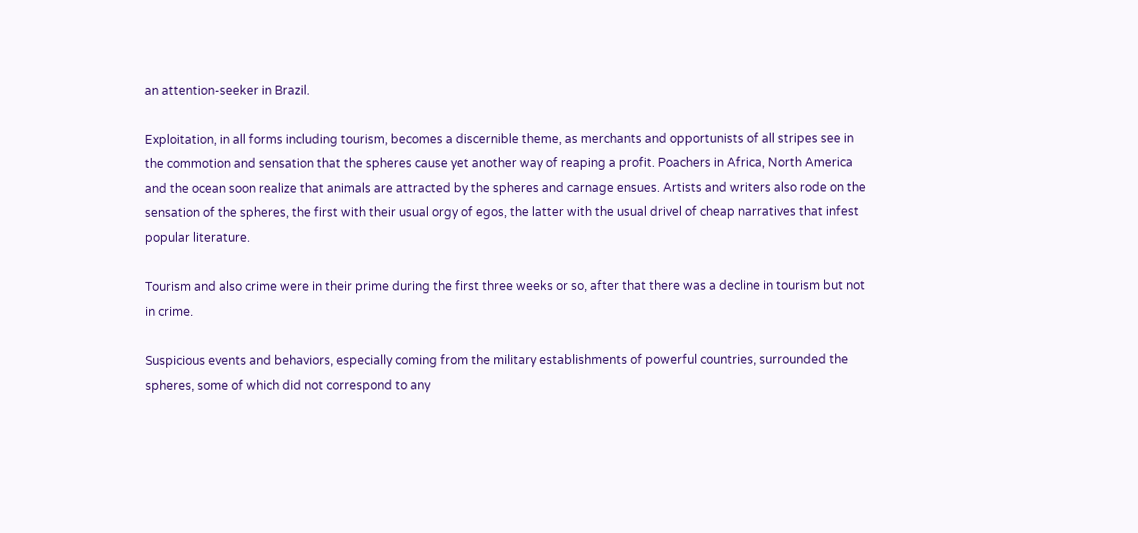an attention-seeker in Brazil.

Exploitation, in all forms including tourism, becomes a discernible theme, as merchants and opportunists of all stripes see in the commotion and sensation that the spheres cause yet another way of reaping a profit. Poachers in Africa, North America and the ocean soon realize that animals are attracted by the spheres and carnage ensues. Artists and writers also rode on the sensation of the spheres, the first with their usual orgy of egos, the latter with the usual drivel of cheap narratives that infest popular literature.

Tourism and also crime were in their prime during the first three weeks or so, after that there was a decline in tourism but not in crime.

Suspicious events and behaviors, especially coming from the military establishments of powerful countries, surrounded the spheres, some of which did not correspond to any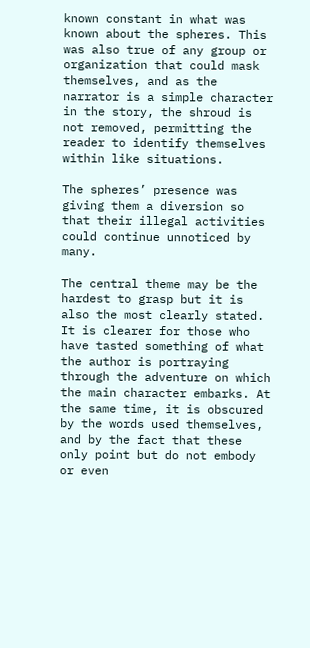known constant in what was known about the spheres. This was also true of any group or organization that could mask themselves, and as the narrator is a simple character in the story, the shroud is not removed, permitting the reader to identify themselves within like situations.

The spheres’ presence was giving them a diversion so that their illegal activities could continue unnoticed by many.

The central theme may be the hardest to grasp but it is also the most clearly stated. It is clearer for those who have tasted something of what the author is portraying through the adventure on which the main character embarks. At the same time, it is obscured by the words used themselves, and by the fact that these only point but do not embody or even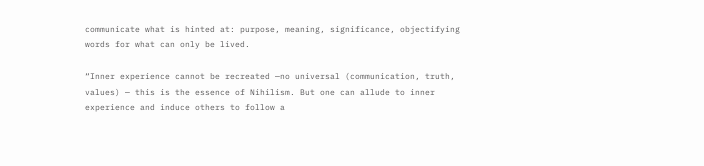communicate what is hinted at: purpose, meaning, significance, objectifying words for what can only be lived.

“Inner experience cannot be recreated —no universal (communication, truth, values) — this is the essence of Nihilism. But one can allude to inner experience and induce others to follow a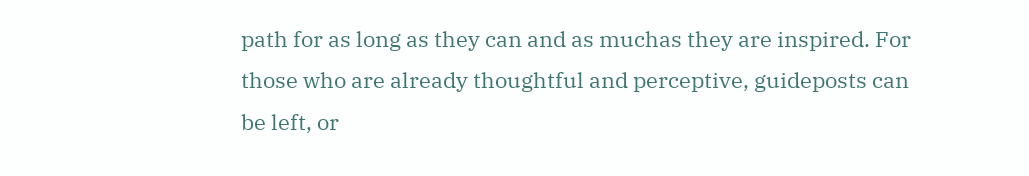path for as long as they can and as muchas they are inspired. For those who are already thoughtful and perceptive, guideposts can be left, or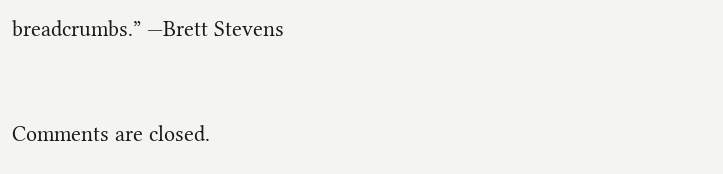breadcrumbs.” —Brett Stevens


Comments are closed.